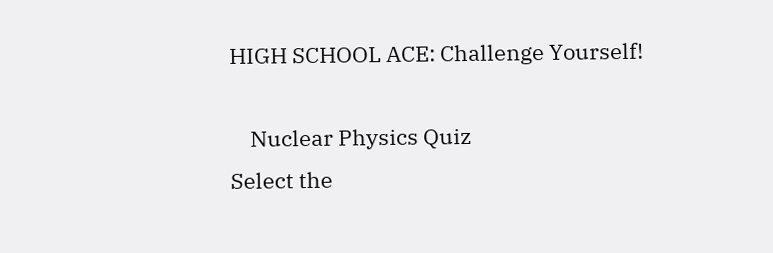HIGH SCHOOL ACE: Challenge Yourself!

    Nuclear Physics Quiz
Select the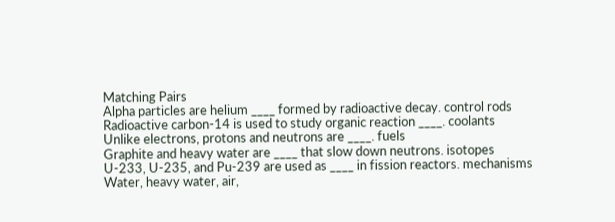Matching Pairs
Alpha particles are helium ____ formed by radioactive decay. control rods
Radioactive carbon-14 is used to study organic reaction ____. coolants
Unlike electrons, protons and neutrons are ____. fuels
Graphite and heavy water are ____ that slow down neutrons. isotopes
U-233, U-235, and Pu-239 are used as ____ in fission reactors. mechanisms
Water, heavy water, air,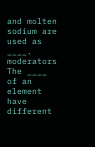and molten sodium are used as ____. moderators
The ____ of an element have different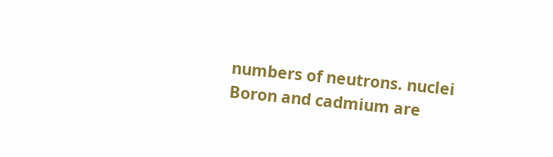numbers of neutrons. nuclei
Boron and cadmium are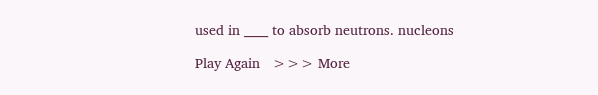used in ____ to absorb neutrons. nucleons

Play Again   >>> More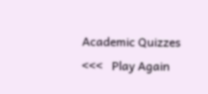Academic Quizzes <<<   Play Again